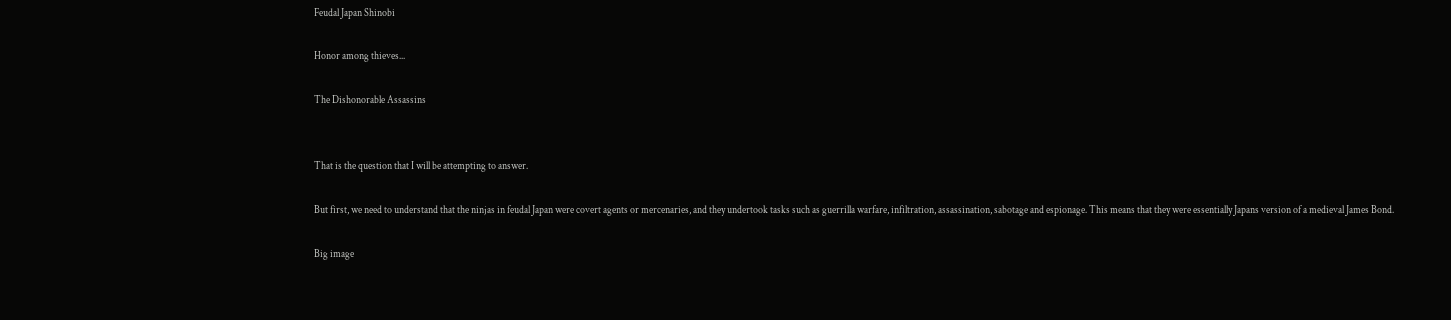Feudal Japan Shinobi

Honor among thieves...

The Dishonorable Assassins


That is the question that I will be attempting to answer.

But first, we need to understand that the ninjas in feudal Japan were covert agents or mercenaries, and they undertook tasks such as guerrilla warfare, infiltration, assassination, sabotage and espionage. This means that they were essentially Japans version of a medieval James Bond.

Big image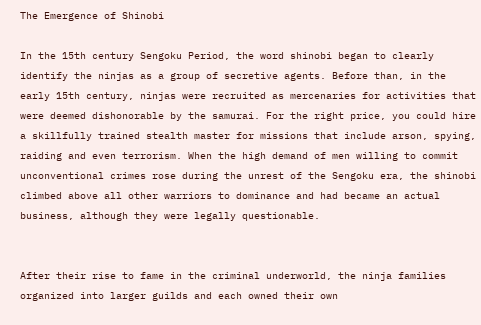The Emergence of Shinobi

In the 15th century Sengoku Period, the word shinobi began to clearly identify the ninjas as a group of secretive agents. Before than, in the early 15th century, ninjas were recruited as mercenaries for activities that were deemed dishonorable by the samurai. For the right price, you could hire a skillfully trained stealth master for missions that include arson, spying, raiding and even terrorism. When the high demand of men willing to commit unconventional crimes rose during the unrest of the Sengoku era, the shinobi climbed above all other warriors to dominance and had became an actual business, although they were legally questionable.


After their rise to fame in the criminal underworld, the ninja families organized into larger guilds and each owned their own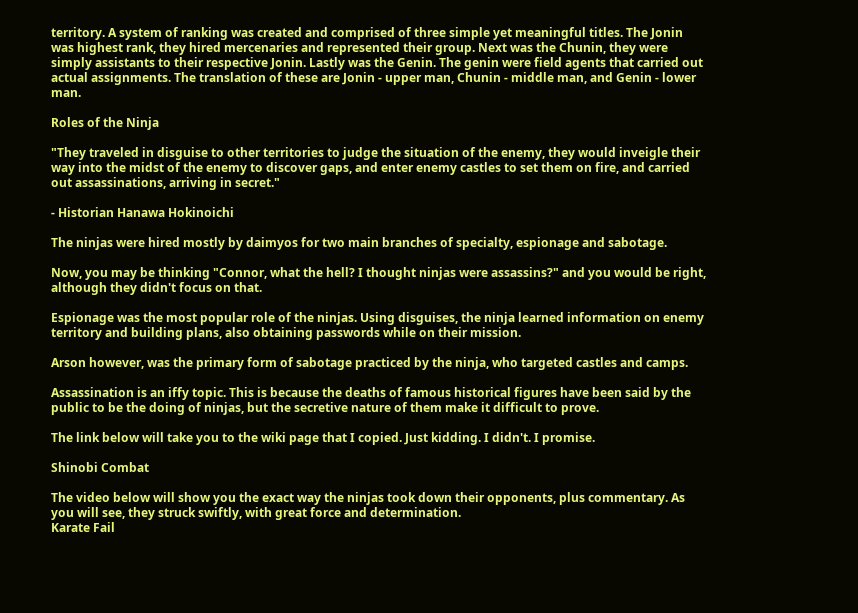territory. A system of ranking was created and comprised of three simple yet meaningful titles. The Jonin was highest rank, they hired mercenaries and represented their group. Next was the Chunin, they were simply assistants to their respective Jonin. Lastly was the Genin. The genin were field agents that carried out actual assignments. The translation of these are Jonin - upper man, Chunin - middle man, and Genin - lower man.

Roles of the Ninja

"They traveled in disguise to other territories to judge the situation of the enemy, they would inveigle their way into the midst of the enemy to discover gaps, and enter enemy castles to set them on fire, and carried out assassinations, arriving in secret."

- Historian Hanawa Hokinoichi

The ninjas were hired mostly by daimyos for two main branches of specialty, espionage and sabotage.

Now, you may be thinking "Connor, what the hell? I thought ninjas were assassins?" and you would be right, although they didn't focus on that.

Espionage was the most popular role of the ninjas. Using disguises, the ninja learned information on enemy territory and building plans, also obtaining passwords while on their mission.

Arson however, was the primary form of sabotage practiced by the ninja, who targeted castles and camps.

Assassination is an iffy topic. This is because the deaths of famous historical figures have been said by the public to be the doing of ninjas, but the secretive nature of them make it difficult to prove.

The link below will take you to the wiki page that I copied. Just kidding. I didn't. I promise.

Shinobi Combat

The video below will show you the exact way the ninjas took down their opponents, plus commentary. As you will see, they struck swiftly, with great force and determination.
Karate Fail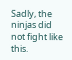Sadly, the ninjas did not fight like this.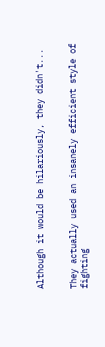Although it would be hilariously, they didn't...


They actually used an insanely efficient style of fighting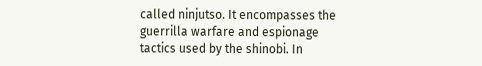called ninjutso. It encompasses the guerrilla warfare and espionage tactics used by the shinobi. In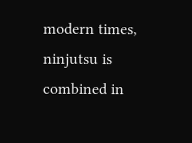modern times, ninjutsu is combined in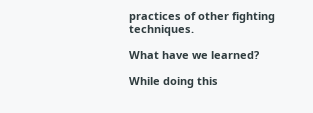practices of other fighting techniques.

What have we learned?

While doing this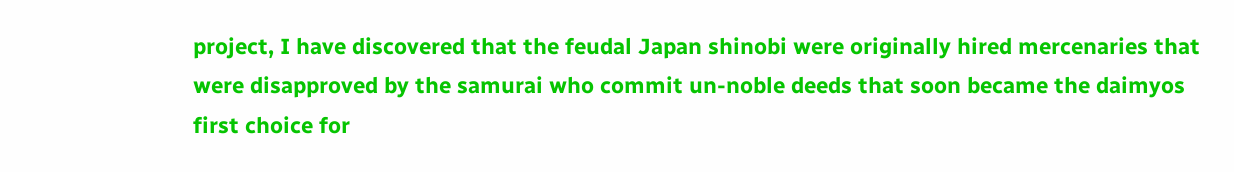project, I have discovered that the feudal Japan shinobi were originally hired mercenaries that were disapproved by the samurai who commit un-noble deeds that soon became the daimyos first choice for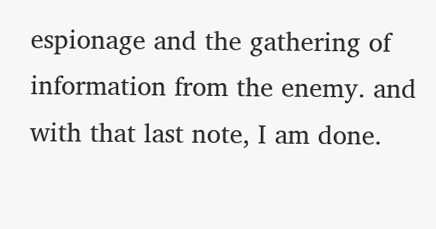espionage and the gathering of information from the enemy. and with that last note, I am done.